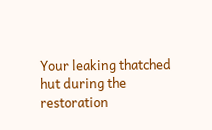Your leaking thatched hut during the restoration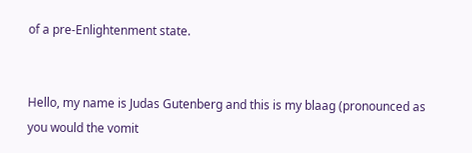of a pre-Enlightenment state.


Hello, my name is Judas Gutenberg and this is my blaag (pronounced as you would the vomit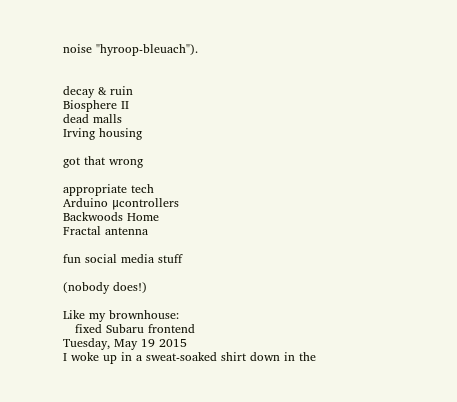noise "hyroop-bleuach").


decay & ruin
Biosphere II
dead malls
Irving housing

got that wrong

appropriate tech
Arduino μcontrollers
Backwoods Home
Fractal antenna

fun social media stuff

(nobody does!)

Like my brownhouse:
   fixed Subaru frontend
Tuesday, May 19 2015
I woke up in a sweat-soaked shirt down in the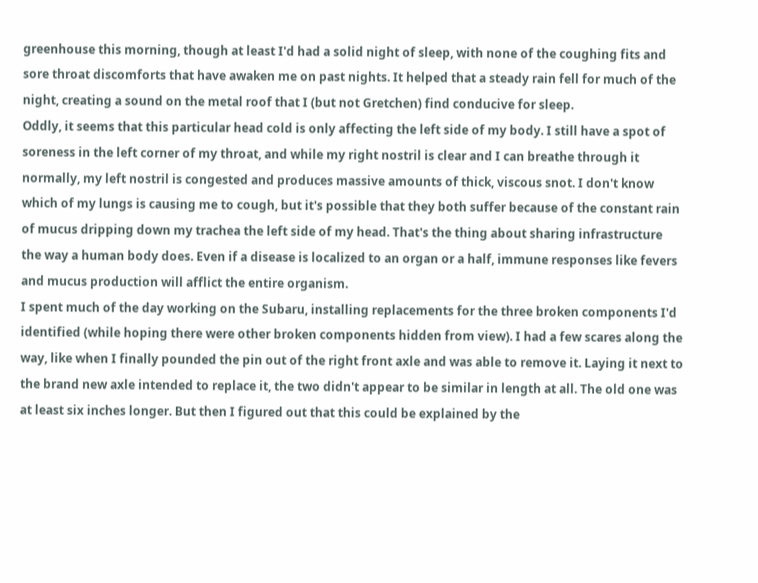greenhouse this morning, though at least I'd had a solid night of sleep, with none of the coughing fits and sore throat discomforts that have awaken me on past nights. It helped that a steady rain fell for much of the night, creating a sound on the metal roof that I (but not Gretchen) find conducive for sleep.
Oddly, it seems that this particular head cold is only affecting the left side of my body. I still have a spot of soreness in the left corner of my throat, and while my right nostril is clear and I can breathe through it normally, my left nostril is congested and produces massive amounts of thick, viscous snot. I don't know which of my lungs is causing me to cough, but it's possible that they both suffer because of the constant rain of mucus dripping down my trachea the left side of my head. That's the thing about sharing infrastructure the way a human body does. Even if a disease is localized to an organ or a half, immune responses like fevers and mucus production will afflict the entire organism.
I spent much of the day working on the Subaru, installing replacements for the three broken components I'd identified (while hoping there were other broken components hidden from view). I had a few scares along the way, like when I finally pounded the pin out of the right front axle and was able to remove it. Laying it next to the brand new axle intended to replace it, the two didn't appear to be similar in length at all. The old one was at least six inches longer. But then I figured out that this could be explained by the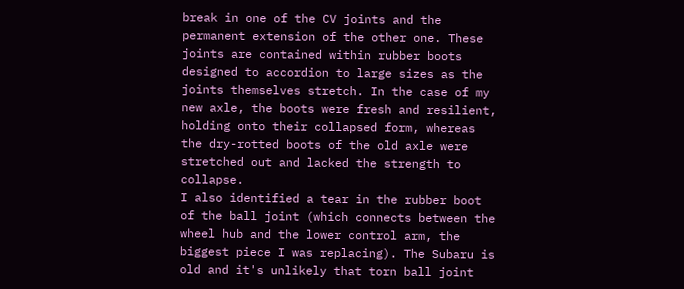break in one of the CV joints and the permanent extension of the other one. These joints are contained within rubber boots designed to accordion to large sizes as the joints themselves stretch. In the case of my new axle, the boots were fresh and resilient, holding onto their collapsed form, whereas the dry-rotted boots of the old axle were stretched out and lacked the strength to collapse.
I also identified a tear in the rubber boot of the ball joint (which connects between the wheel hub and the lower control arm, the biggest piece I was replacing). The Subaru is old and it's unlikely that torn ball joint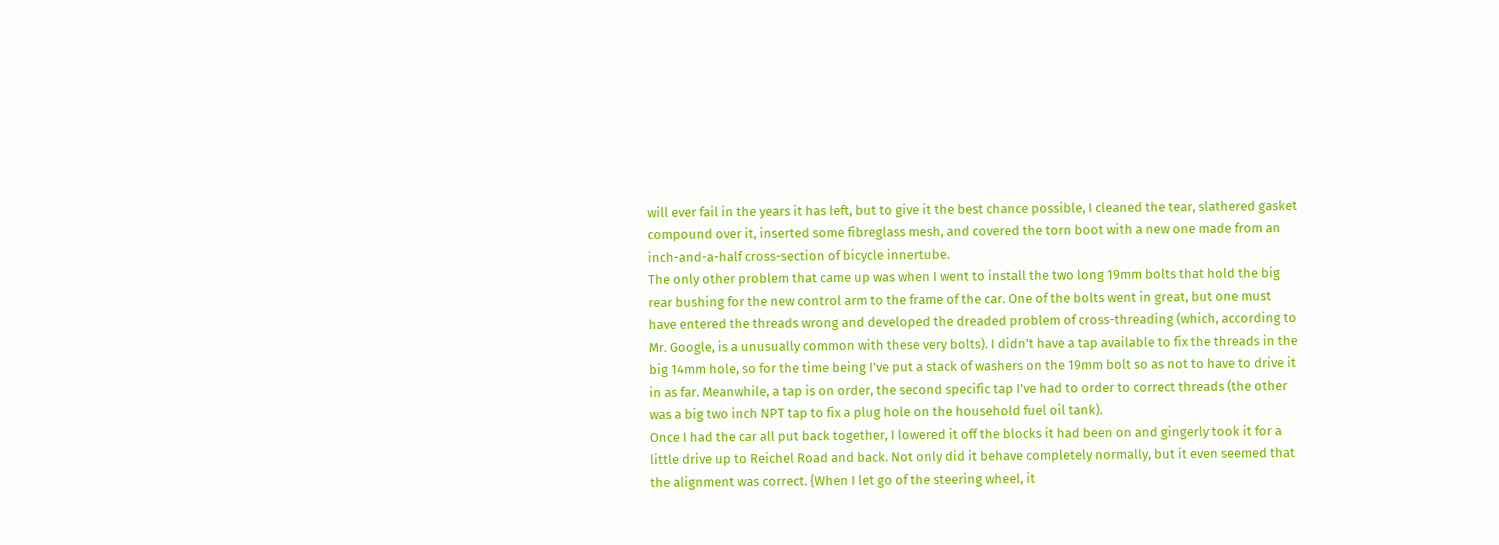will ever fail in the years it has left, but to give it the best chance possible, I cleaned the tear, slathered gasket compound over it, inserted some fibreglass mesh, and covered the torn boot with a new one made from an inch-and-a-half cross-section of bicycle innertube.
The only other problem that came up was when I went to install the two long 19mm bolts that hold the big rear bushing for the new control arm to the frame of the car. One of the bolts went in great, but one must have entered the threads wrong and developed the dreaded problem of cross-threading (which, according to Mr. Google, is a unusually common with these very bolts). I didn't have a tap available to fix the threads in the big 14mm hole, so for the time being I've put a stack of washers on the 19mm bolt so as not to have to drive it in as far. Meanwhile, a tap is on order, the second specific tap I've had to order to correct threads (the other was a big two inch NPT tap to fix a plug hole on the household fuel oil tank).
Once I had the car all put back together, I lowered it off the blocks it had been on and gingerly took it for a little drive up to Reichel Road and back. Not only did it behave completely normally, but it even seemed that the alignment was correct. {When I let go of the steering wheel, it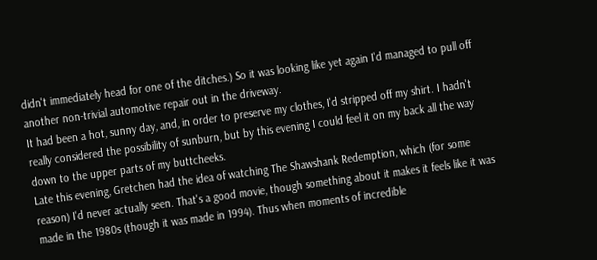didn't immediately head for one of the ditches.) So it was looking like yet again I'd managed to pull off another non-trivial automotive repair out in the driveway.
It had been a hot, sunny day, and, in order to preserve my clothes, I'd stripped off my shirt. I hadn't really considered the possibility of sunburn, but by this evening I could feel it on my back all the way down to the upper parts of my buttcheeks.
Late this evening, Gretchen had the idea of watching The Shawshank Redemption, which (for some reason) I'd never actually seen. That's a good movie, though something about it makes it feels like it was made in the 1980s (though it was made in 1994). Thus when moments of incredible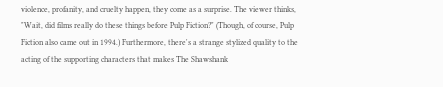violence, profanity, and cruelty happen, they come as a surprise. The viewer thinks, "Wait, did films really do these things before Pulp Fiction?" (Though, of course, Pulp Fiction also came out in 1994.) Furthermore, there's a strange stylized quality to the acting of the supporting characters that makes The Shawshank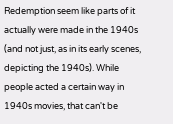Redemption seem like parts of it actually were made in the 1940s (and not just, as in its early scenes, depicting the 1940s). While people acted a certain way in 1940s movies, that can't be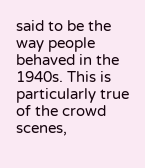said to be the way people behaved in the 1940s. This is particularly true of the crowd scenes,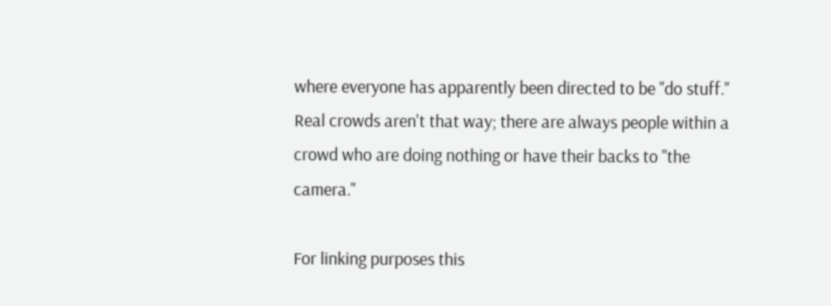where everyone has apparently been directed to be "do stuff." Real crowds aren't that way; there are always people within a crowd who are doing nothing or have their backs to "the camera."

For linking purposes this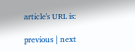article's URL is:

previous | next